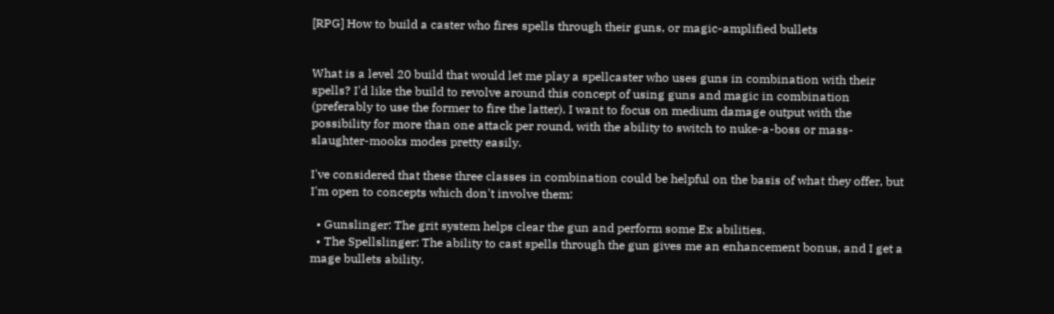[RPG] How to build a caster who fires spells through their guns, or magic-amplified bullets


What is a level 20 build that would let me play a spellcaster who uses guns in combination with their spells? I'd like the build to revolve around this concept of using guns and magic in combination (preferably to use the former to fire the latter). I want to focus on medium damage output with the possibility for more than one attack per round, with the ability to switch to nuke-a-boss or mass-slaughter-mooks modes pretty easily.

I've considered that these three classes in combination could be helpful on the basis of what they offer, but I'm open to concepts which don't involve them:

  • Gunslinger: The grit system helps clear the gun and perform some Ex abilities.
  • The Spellslinger: The ability to cast spells through the gun gives me an enhancement bonus, and I get a mage bullets ability.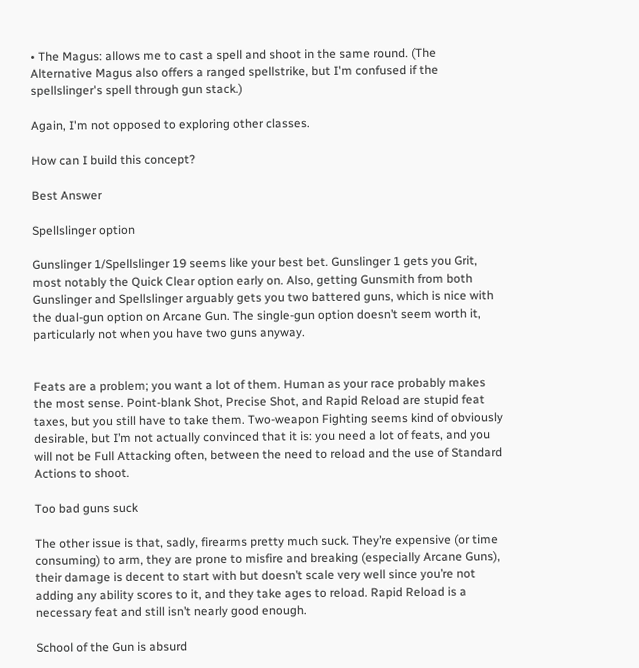• The Magus: allows me to cast a spell and shoot in the same round. (The Alternative Magus also offers a ranged spellstrike, but I'm confused if the spellslinger's spell through gun stack.)

Again, I'm not opposed to exploring other classes.

How can I build this concept?

Best Answer

Spellslinger option

Gunslinger 1/Spellslinger 19 seems like your best bet. Gunslinger 1 gets you Grit, most notably the Quick Clear option early on. Also, getting Gunsmith from both Gunslinger and Spellslinger arguably gets you two battered guns, which is nice with the dual-gun option on Arcane Gun. The single-gun option doesn’t seem worth it, particularly not when you have two guns anyway.


Feats are a problem; you want a lot of them. Human as your race probably makes the most sense. Point-blank Shot, Precise Shot, and Rapid Reload are stupid feat taxes, but you still have to take them. Two-weapon Fighting seems kind of obviously desirable, but I’m not actually convinced that it is: you need a lot of feats, and you will not be Full Attacking often, between the need to reload and the use of Standard Actions to shoot.

Too bad guns suck

The other issue is that, sadly, firearms pretty much suck. They’re expensive (or time consuming) to arm, they are prone to misfire and breaking (especially Arcane Guns), their damage is decent to start with but doesn’t scale very well since you’re not adding any ability scores to it, and they take ages to reload. Rapid Reload is a necessary feat and still isn’t nearly good enough.

School of the Gun is absurd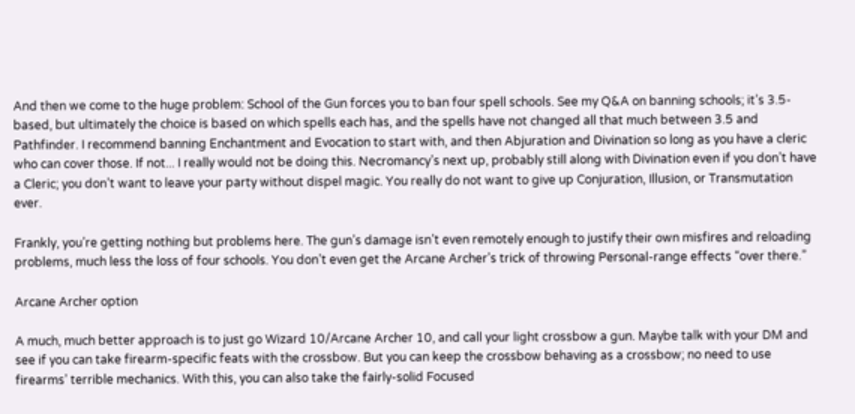And then we come to the huge problem: School of the Gun forces you to ban four spell schools. See my Q&A on banning schools; it’s 3.5-based, but ultimately the choice is based on which spells each has, and the spells have not changed all that much between 3.5 and Pathfinder. I recommend banning Enchantment and Evocation to start with, and then Abjuration and Divination so long as you have a cleric who can cover those. If not... I really would not be doing this. Necromancy’s next up, probably still along with Divination even if you don’t have a Cleric; you don’t want to leave your party without dispel magic. You really do not want to give up Conjuration, Illusion, or Transmutation ever.

Frankly, you’re getting nothing but problems here. The gun’s damage isn’t even remotely enough to justify their own misfires and reloading problems, much less the loss of four schools. You don’t even get the Arcane Archer’s trick of throwing Personal-range effects “over there.”

Arcane Archer option

A much, much better approach is to just go Wizard 10/Arcane Archer 10, and call your light crossbow a gun. Maybe talk with your DM and see if you can take firearm-specific feats with the crossbow. But you can keep the crossbow behaving as a crossbow; no need to use firearms’ terrible mechanics. With this, you can also take the fairly-solid Focused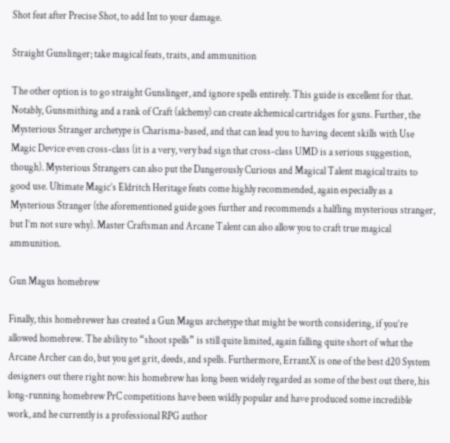Shot feat after Precise Shot, to add Int to your damage.

Straight Gunslinger; take magical feats, traits, and ammunition

The other option is to go straight Gunslinger, and ignore spells entirely. This guide is excellent for that. Notably, Gunsmithing and a rank of Craft (alchemy) can create alchemical cartridges for guns. Further, the Mysterious Stranger archetype is Charisma-based, and that can lead you to having decent skills with Use Magic Device even cross-class (it is a very, very bad sign that cross-class UMD is a serious suggestion, though). Mysterious Strangers can also put the Dangerously Curious and Magical Talent magical traits to good use. Ultimate Magic’s Eldritch Heritage feats come highly recommended, again especially as a Mysterious Stranger (the aforementioned guide goes further and recommends a halfling mysterious stranger, but I’m not sure why). Master Craftsman and Arcane Talent can also allow you to craft true magical ammunition.

Gun Magus homebrew

Finally, this homebrewer has created a Gun Magus archetype that might be worth considering, if you’re allowed homebrew. The ability to “shoot spells” is still quite limited, again falling quite short of what the Arcane Archer can do, but you get grit, deeds, and spells. Furthermore, ErrantX is one of the best d20 System designers out there right now: his homebrew has long been widely regarded as some of the best out there, his long-running homebrew PrC competitions have been wildly popular and have produced some incredible work, and he currently is a professional RPG author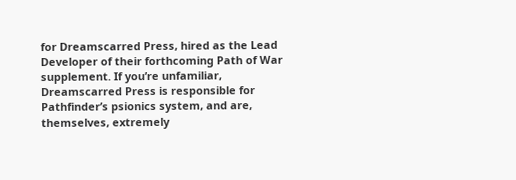for Dreamscarred Press, hired as the Lead Developer of their forthcoming Path of War supplement. If you’re unfamiliar, Dreamscarred Press is responsible for Pathfinder’s psionics system, and are, themselves, extremely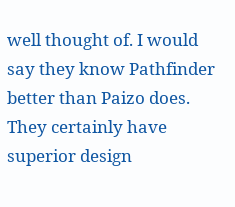well thought of. I would say they know Pathfinder better than Paizo does. They certainly have superior design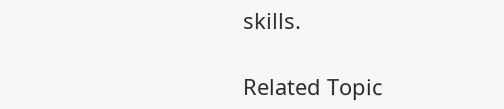skills.

Related Topic